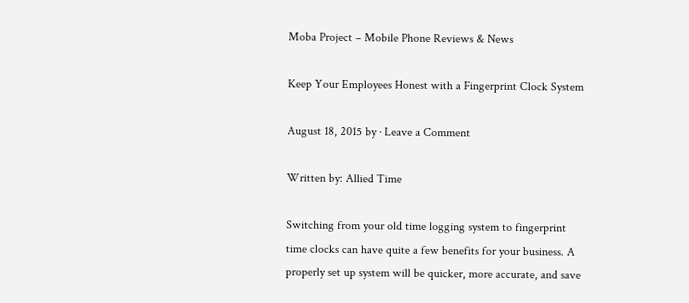Moba Project – Mobile Phone Reviews & News

Keep Your Employees Honest with a Fingerprint Clock System

August 18, 2015 by · Leave a Comment

Written by: Allied Time

Switching from your old time logging system to fingerprint time clocks can have quite a few benefits for your business. A properly set up system will be quicker, more accurate, and save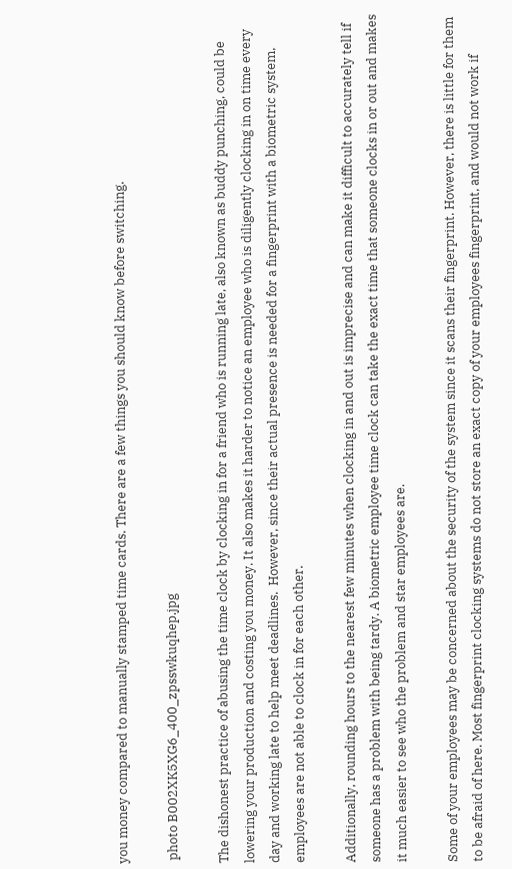you money compared to manually stamped time cards. There are a few things you should know before switching.

 photo B002XK5XG6_400_zpsswkuqhep.jpg

The dishonest practice of abusing the time clock by clocking in for a friend who is running late, also known as buddy punching, could be lowering your production and costing you money. It also makes it harder to notice an employee who is diligently clocking in on time every day and working late to help meet deadlines.  However, since their actual presence is needed for a fingerprint with a biometric system, employees are not able to clock in for each other.

Additionally, rounding hours to the nearest few minutes when clocking in and out is imprecise and can make it difficult to accurately tell if someone has a problem with being tardy. A biometric employee time clock can take the exact time that someone clocks in or out and makes it much easier to see who the problem and star employees are.

Some of your employees may be concerned about the security of the system since it scans their fingerprint. However, there is little for them to be afraid of here. Most fingerprint clocking systems do not store an exact copy of your employees fingerprint, and would not work if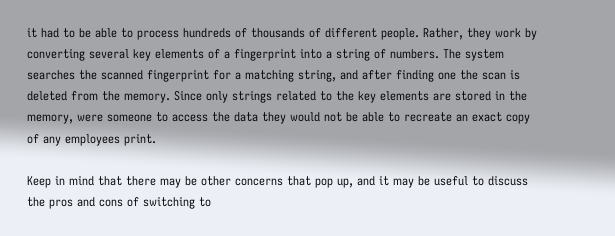it had to be able to process hundreds of thousands of different people. Rather, they work by converting several key elements of a fingerprint into a string of numbers. The system searches the scanned fingerprint for a matching string, and after finding one the scan is deleted from the memory. Since only strings related to the key elements are stored in the memory, were someone to access the data they would not be able to recreate an exact copy of any employees print.

Keep in mind that there may be other concerns that pop up, and it may be useful to discuss the pros and cons of switching to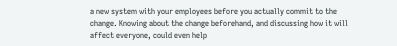a new system with your employees before you actually commit to the change. Knowing about the change beforehand, and discussing how it will affect everyone, could even help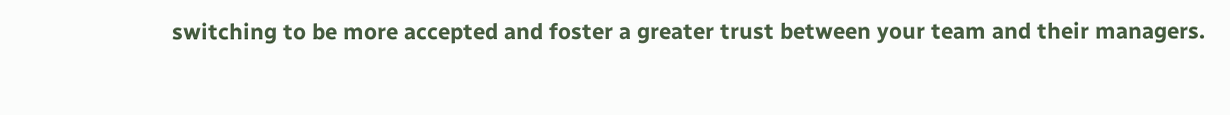switching to be more accepted and foster a greater trust between your team and their managers.